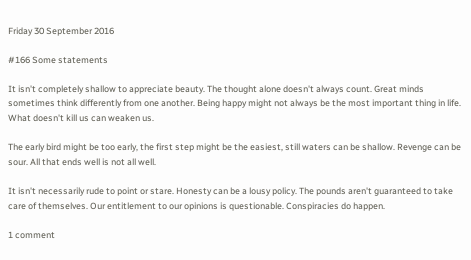Friday 30 September 2016

#166 Some statements

It isn't completely shallow to appreciate beauty. The thought alone doesn't always count. Great minds sometimes think differently from one another. Being happy might not always be the most important thing in life. What doesn't kill us can weaken us.

The early bird might be too early, the first step might be the easiest, still waters can be shallow. Revenge can be sour. All that ends well is not all well.

It isn't necessarily rude to point or stare. Honesty can be a lousy policy. The pounds aren't guaranteed to take care of themselves. Our entitlement to our opinions is questionable. Conspiracies do happen.

1 comment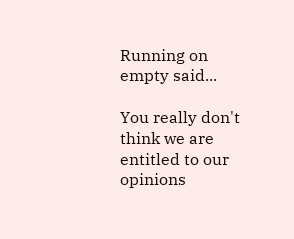Running on empty said...

You really don't think we are entitled to our opinions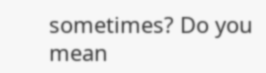sometimes? Do you mean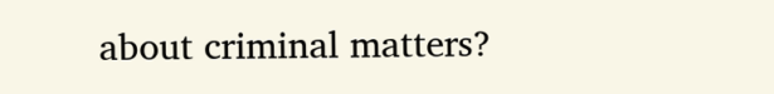about criminal matters?